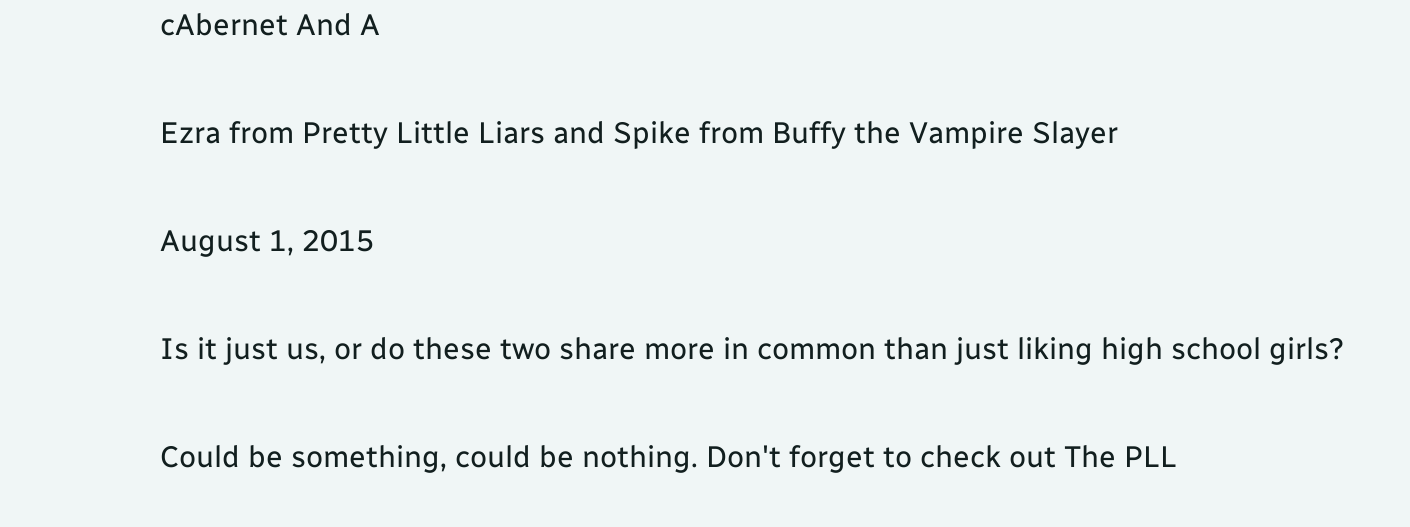cAbernet And A

Ezra from Pretty Little Liars and Spike from Buffy the Vampire Slayer

August 1, 2015

Is it just us, or do these two share more in common than just liking high school girls?

Could be something, could be nothing. Don't forget to check out The PLL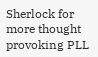Sherlock for more thought provoking PLL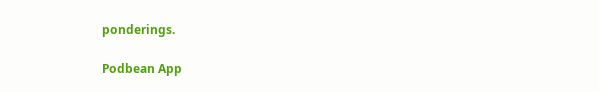ponderings.

Podbean App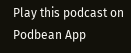Play this podcast on Podbean App